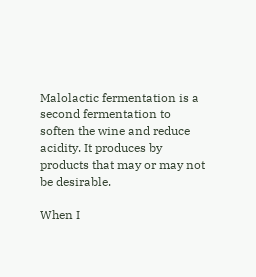Malolactic fermentation is a second fermentation to soften the wine and reduce acidity. It produces by products that may or may not be desirable.

When I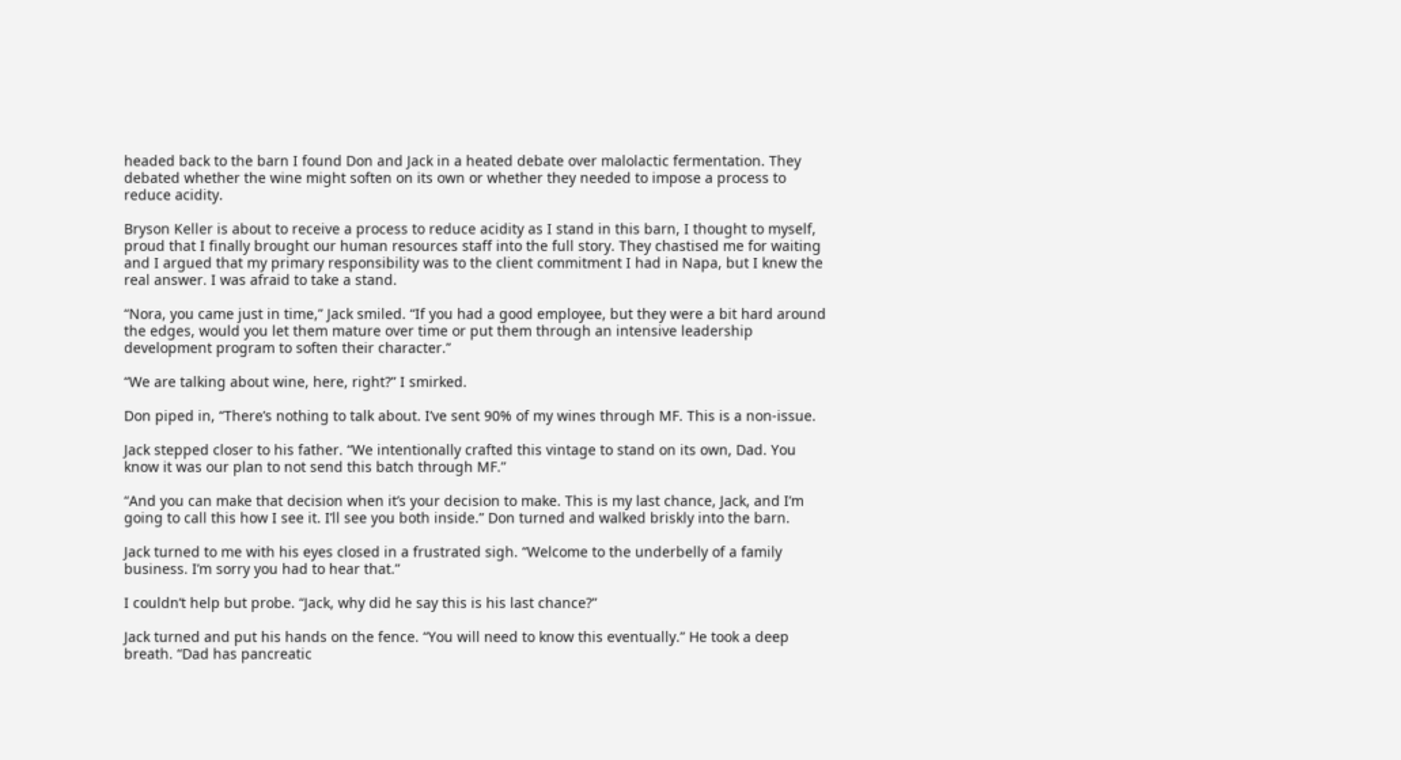headed back to the barn I found Don and Jack in a heated debate over malolactic fermentation. They debated whether the wine might soften on its own or whether they needed to impose a process to reduce acidity.

Bryson Keller is about to receive a process to reduce acidity as I stand in this barn, I thought to myself, proud that I finally brought our human resources staff into the full story. They chastised me for waiting and I argued that my primary responsibility was to the client commitment I had in Napa, but I knew the real answer. I was afraid to take a stand.

“Nora, you came just in time,” Jack smiled. “If you had a good employee, but they were a bit hard around the edges, would you let them mature over time or put them through an intensive leadership development program to soften their character.”

“We are talking about wine, here, right?” I smirked.

Don piped in, “There’s nothing to talk about. I’ve sent 90% of my wines through MF. This is a non-issue.

Jack stepped closer to his father. “We intentionally crafted this vintage to stand on its own, Dad. You know it was our plan to not send this batch through MF.”

“And you can make that decision when it’s your decision to make. This is my last chance, Jack, and I’m going to call this how I see it. I’ll see you both inside.” Don turned and walked briskly into the barn.

Jack turned to me with his eyes closed in a frustrated sigh. “Welcome to the underbelly of a family business. I’m sorry you had to hear that.”

I couldn’t help but probe. “Jack, why did he say this is his last chance?”

Jack turned and put his hands on the fence. “You will need to know this eventually.” He took a deep breath. “Dad has pancreatic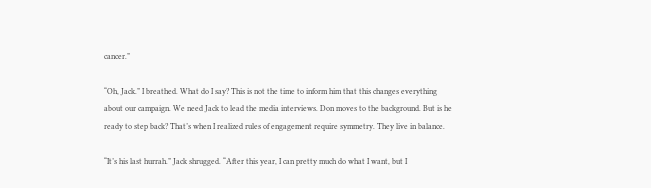cancer.”

“Oh, Jack.” I breathed. What do I say? This is not the time to inform him that this changes everything about our campaign. We need Jack to lead the media interviews. Don moves to the background. But is he ready to step back? That’s when I realized rules of engagement require symmetry. They live in balance.

“It’s his last hurrah.” Jack shrugged. “After this year, I can pretty much do what I want, but I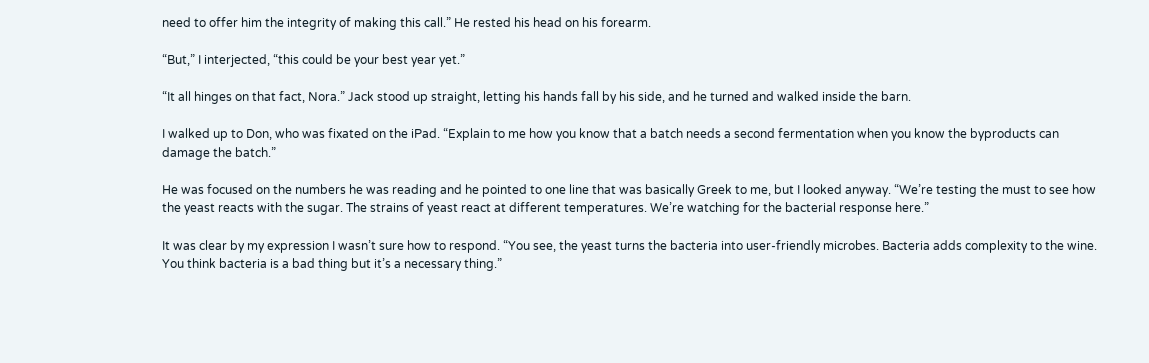need to offer him the integrity of making this call.” He rested his head on his forearm.

“But,” I interjected, “this could be your best year yet.”

“It all hinges on that fact, Nora.” Jack stood up straight, letting his hands fall by his side, and he turned and walked inside the barn.

I walked up to Don, who was fixated on the iPad. “Explain to me how you know that a batch needs a second fermentation when you know the byproducts can damage the batch.”

He was focused on the numbers he was reading and he pointed to one line that was basically Greek to me, but I looked anyway. “We’re testing the must to see how the yeast reacts with the sugar. The strains of yeast react at different temperatures. We’re watching for the bacterial response here.”

It was clear by my expression I wasn’t sure how to respond. “You see, the yeast turns the bacteria into user-friendly microbes. Bacteria adds complexity to the wine. You think bacteria is a bad thing but it’s a necessary thing.”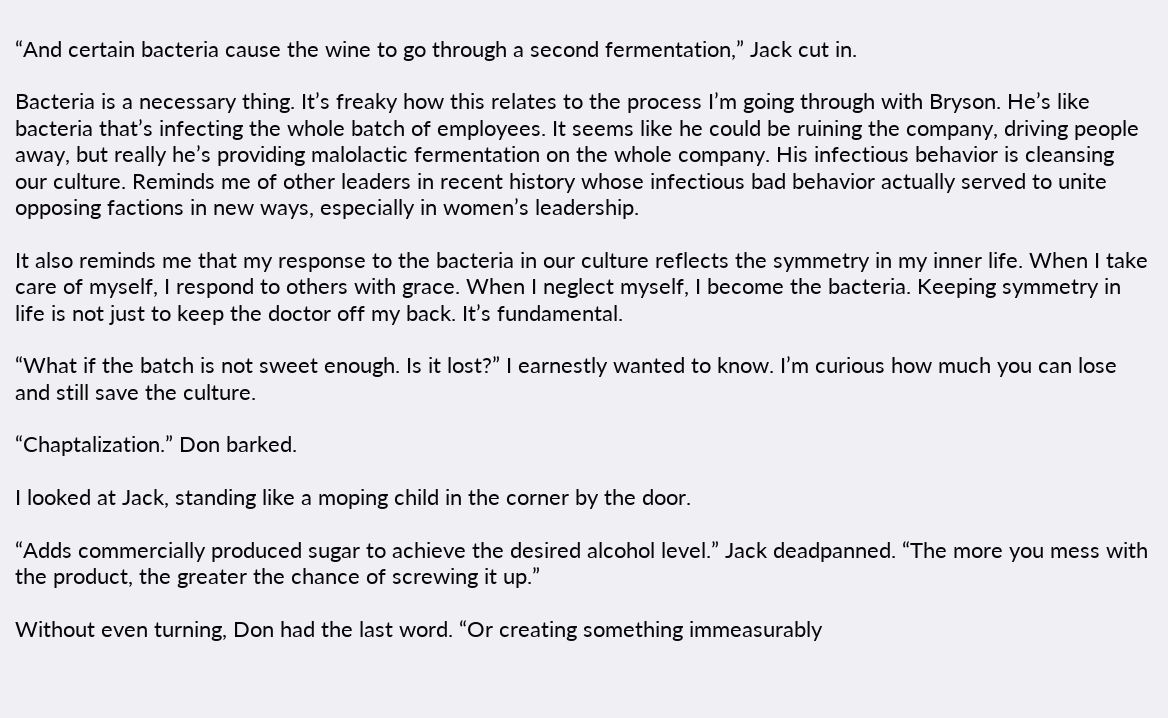“And certain bacteria cause the wine to go through a second fermentation,” Jack cut in.

Bacteria is a necessary thing. It’s freaky how this relates to the process I’m going through with Bryson. He’s like bacteria that’s infecting the whole batch of employees. It seems like he could be ruining the company, driving people away, but really he’s providing malolactic fermentation on the whole company. His infectious behavior is cleansing our culture. Reminds me of other leaders in recent history whose infectious bad behavior actually served to unite opposing factions in new ways, especially in women’s leadership.

It also reminds me that my response to the bacteria in our culture reflects the symmetry in my inner life. When I take care of myself, I respond to others with grace. When I neglect myself, I become the bacteria. Keeping symmetry in life is not just to keep the doctor off my back. It’s fundamental.

“What if the batch is not sweet enough. Is it lost?” I earnestly wanted to know. I’m curious how much you can lose and still save the culture.

“Chaptalization.” Don barked.

I looked at Jack, standing like a moping child in the corner by the door.

“Adds commercially produced sugar to achieve the desired alcohol level.” Jack deadpanned. “The more you mess with the product, the greater the chance of screwing it up.”

Without even turning, Don had the last word. “Or creating something immeasurably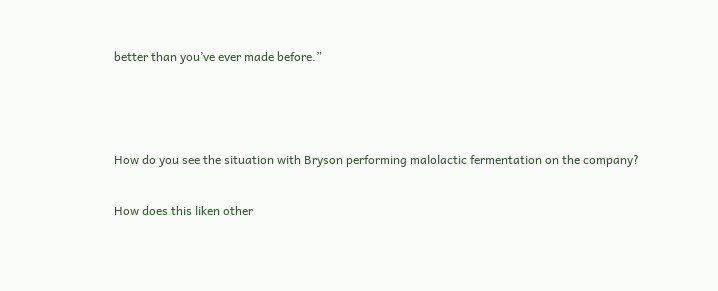better than you’ve ever made before.”



How do you see the situation with Bryson performing malolactic fermentation on the company?

How does this liken other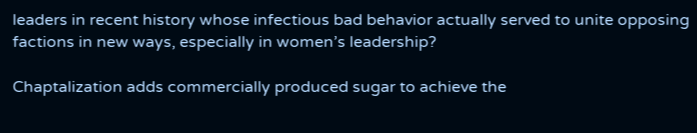leaders in recent history whose infectious bad behavior actually served to unite opposing factions in new ways, especially in women’s leadership?

Chaptalization adds commercially produced sugar to achieve the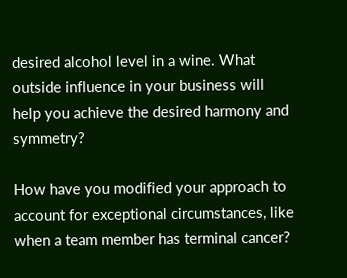desired alcohol level in a wine. What outside influence in your business will help you achieve the desired harmony and symmetry?

How have you modified your approach to account for exceptional circumstances, like when a team member has terminal cancer?